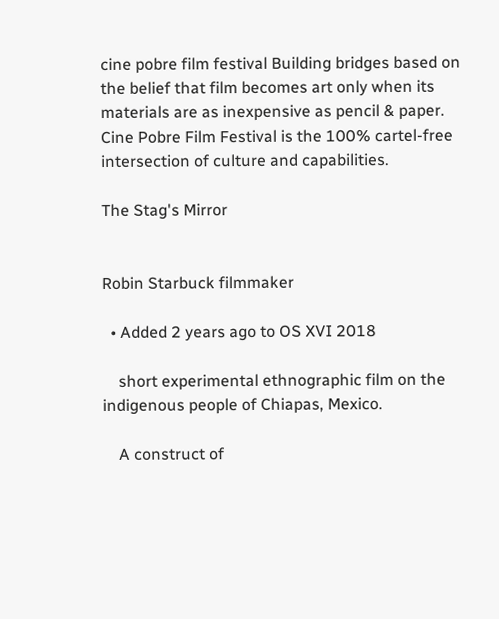cine pobre film festival Building bridges based on the belief that film becomes art only when its materials are as inexpensive as pencil & paper. Cine Pobre Film Festival is the 100% cartel-free intersection of culture and capabilities.

The Stag's Mirror


Robin Starbuck filmmaker

  • Added 2 years ago to OS XVI 2018

    short experimental ethnographic film on the indigenous people of Chiapas, Mexico.

    A construct of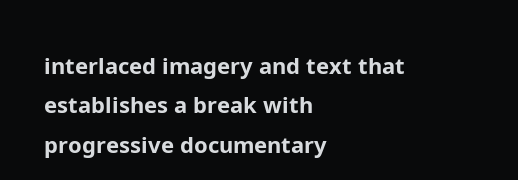interlaced imagery and text that establishes a break with progressive documentary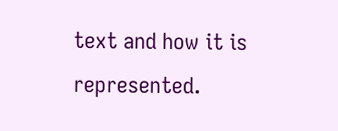text and how it is represented.